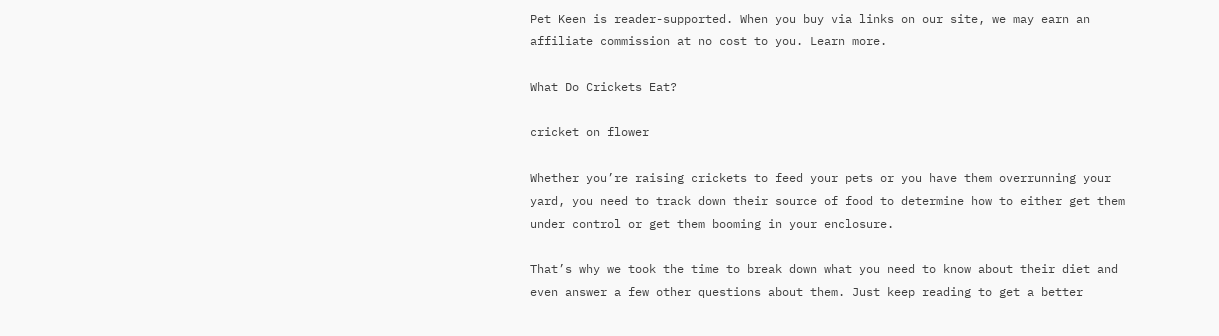Pet Keen is reader-supported. When you buy via links on our site, we may earn an affiliate commission at no cost to you. Learn more.

What Do Crickets Eat?

cricket on flower

Whether you’re raising crickets to feed your pets or you have them overrunning your yard, you need to track down their source of food to determine how to either get them under control or get them booming in your enclosure.

That’s why we took the time to break down what you need to know about their diet and even answer a few other questions about them. Just keep reading to get a better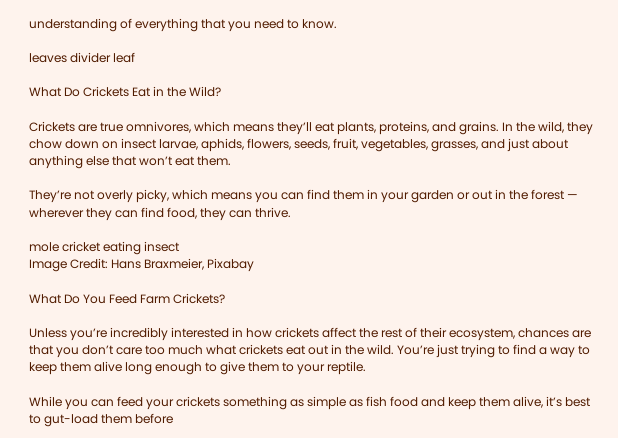understanding of everything that you need to know.

leaves divider leaf

What Do Crickets Eat in the Wild?

Crickets are true omnivores, which means they’ll eat plants, proteins, and grains. In the wild, they chow down on insect larvae, aphids, flowers, seeds, fruit, vegetables, grasses, and just about anything else that won’t eat them.

They’re not overly picky, which means you can find them in your garden or out in the forest —  wherever they can find food, they can thrive.

mole cricket eating insect
Image Credit: Hans Braxmeier, Pixabay

What Do You Feed Farm Crickets?

Unless you’re incredibly interested in how crickets affect the rest of their ecosystem, chances are that you don’t care too much what crickets eat out in the wild. You’re just trying to find a way to keep them alive long enough to give them to your reptile.

While you can feed your crickets something as simple as fish food and keep them alive, it’s best to gut-load them before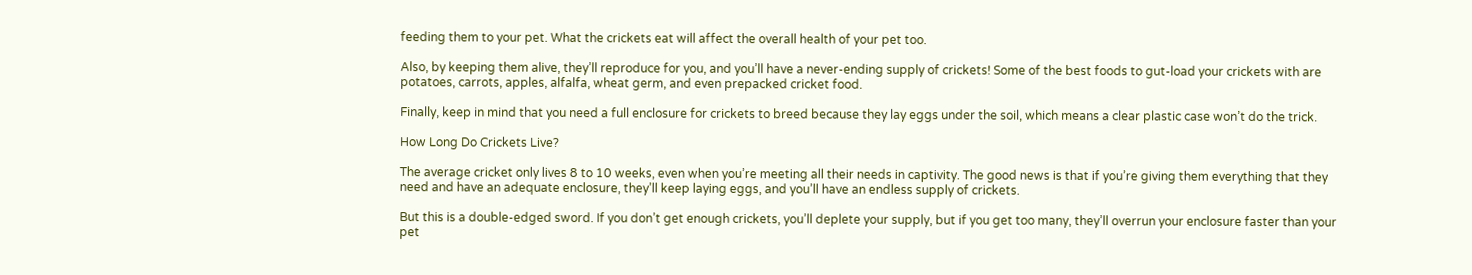feeding them to your pet. What the crickets eat will affect the overall health of your pet too.

Also, by keeping them alive, they’ll reproduce for you, and you’ll have a never-ending supply of crickets! Some of the best foods to gut-load your crickets with are potatoes, carrots, apples, alfalfa, wheat germ, and even prepacked cricket food.

Finally, keep in mind that you need a full enclosure for crickets to breed because they lay eggs under the soil, which means a clear plastic case won’t do the trick.

How Long Do Crickets Live?

The average cricket only lives 8 to 10 weeks, even when you’re meeting all their needs in captivity. The good news is that if you’re giving them everything that they need and have an adequate enclosure, they’ll keep laying eggs, and you’ll have an endless supply of crickets.

But this is a double-edged sword. If you don’t get enough crickets, you’ll deplete your supply, but if you get too many, they’ll overrun your enclosure faster than your pet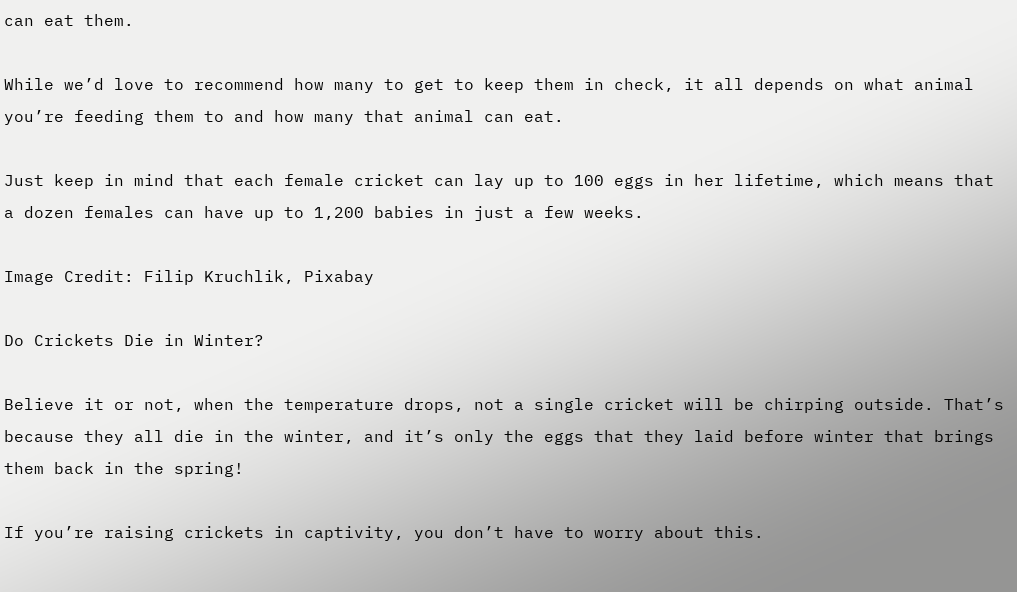can eat them.

While we’d love to recommend how many to get to keep them in check, it all depends on what animal you’re feeding them to and how many that animal can eat.

Just keep in mind that each female cricket can lay up to 100 eggs in her lifetime, which means that a dozen females can have up to 1,200 babies in just a few weeks.

Image Credit: Filip Kruchlik, Pixabay

Do Crickets Die in Winter?

Believe it or not, when the temperature drops, not a single cricket will be chirping outside. That’s because they all die in the winter, and it’s only the eggs that they laid before winter that brings them back in the spring!

If you’re raising crickets in captivity, you don’t have to worry about this.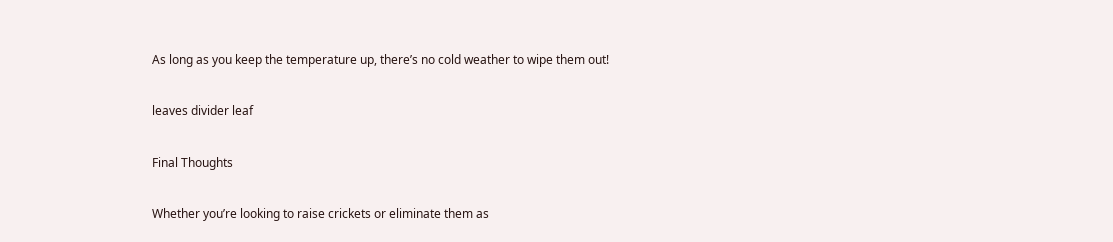As long as you keep the temperature up, there’s no cold weather to wipe them out!

leaves divider leaf

Final Thoughts

Whether you’re looking to raise crickets or eliminate them as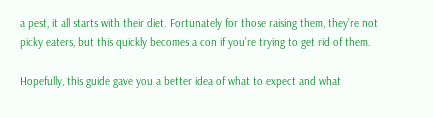a pest, it all starts with their diet. Fortunately for those raising them, they’re not picky eaters, but this quickly becomes a con if you’re trying to get rid of them.

Hopefully, this guide gave you a better idea of what to expect and what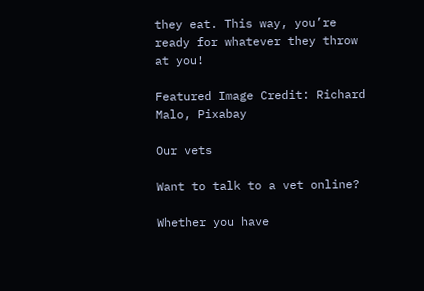they eat. This way, you’re ready for whatever they throw at you!

Featured Image Credit: Richard Malo, Pixabay

Our vets

Want to talk to a vet online?

Whether you have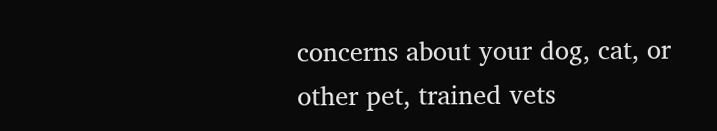concerns about your dog, cat, or other pet, trained vets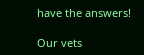have the answers!

Our vets